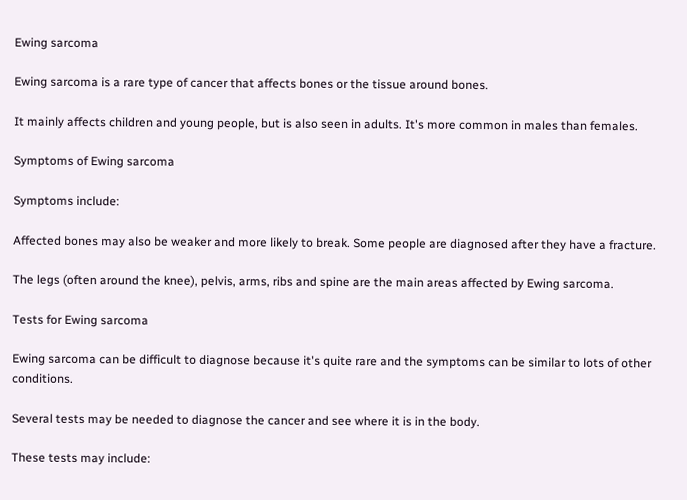Ewing sarcoma

Ewing sarcoma is a rare type of cancer that affects bones or the tissue around bones.

It mainly affects children and young people, but is also seen in adults. It's more common in males than females.

Symptoms of Ewing sarcoma

Symptoms include:

Affected bones may also be weaker and more likely to break. Some people are diagnosed after they have a fracture.

The legs (often around the knee), pelvis, arms, ribs and spine are the main areas affected by Ewing sarcoma.

Tests for Ewing sarcoma

Ewing sarcoma can be difficult to diagnose because it's quite rare and the symptoms can be similar to lots of other conditions.

Several tests may be needed to diagnose the cancer and see where it is in the body.

These tests may include: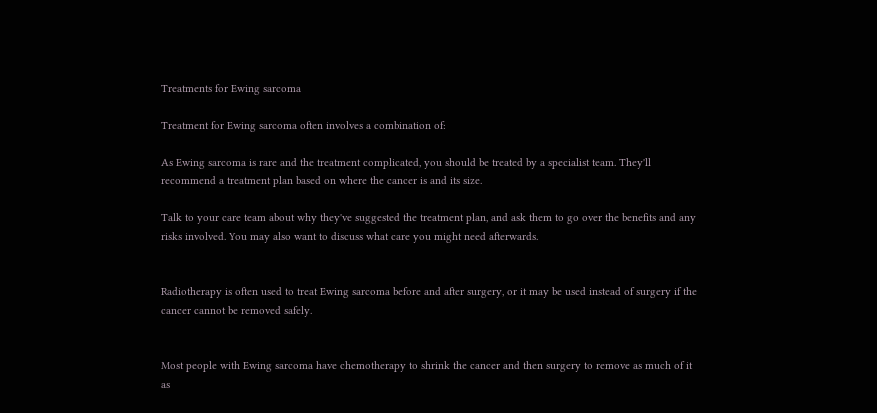Treatments for Ewing sarcoma

Treatment for Ewing sarcoma often involves a combination of:

As Ewing sarcoma is rare and the treatment complicated, you should be treated by a specialist team. They'll recommend a treatment plan based on where the cancer is and its size.

Talk to your care team about why they've suggested the treatment plan, and ask them to go over the benefits and any risks involved. You may also want to discuss what care you might need afterwards.


Radiotherapy is often used to treat Ewing sarcoma before and after surgery, or it may be used instead of surgery if the cancer cannot be removed safely.


Most people with Ewing sarcoma have chemotherapy to shrink the cancer and then surgery to remove as much of it as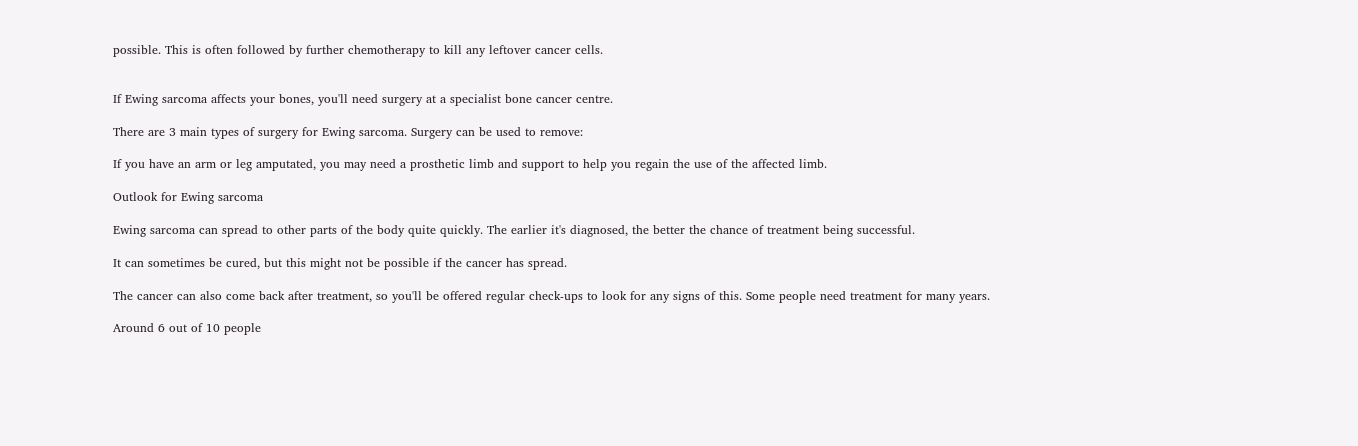possible. This is often followed by further chemotherapy to kill any leftover cancer cells.


If Ewing sarcoma affects your bones, you'll need surgery at a specialist bone cancer centre.

There are 3 main types of surgery for Ewing sarcoma. Surgery can be used to remove:

If you have an arm or leg amputated, you may need a prosthetic limb and support to help you regain the use of the affected limb.

Outlook for Ewing sarcoma

Ewing sarcoma can spread to other parts of the body quite quickly. The earlier it's diagnosed, the better the chance of treatment being successful.

It can sometimes be cured, but this might not be possible if the cancer has spread.

The cancer can also come back after treatment, so you'll be offered regular check-ups to look for any signs of this. Some people need treatment for many years.

Around 6 out of 10 people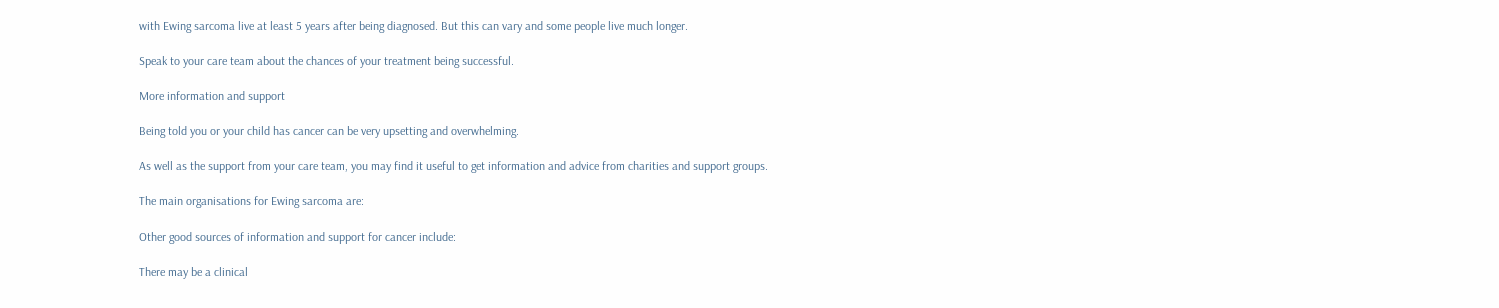with Ewing sarcoma live at least 5 years after being diagnosed. But this can vary and some people live much longer.

Speak to your care team about the chances of your treatment being successful.

More information and support

Being told you or your child has cancer can be very upsetting and overwhelming.

As well as the support from your care team, you may find it useful to get information and advice from charities and support groups.

The main organisations for Ewing sarcoma are:

Other good sources of information and support for cancer include:

There may be a clinical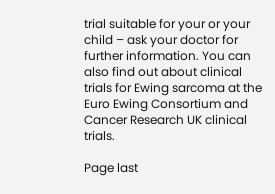trial suitable for your or your child – ask your doctor for further information. You can also find out about clinical trials for Ewing sarcoma at the Euro Ewing Consortium and Cancer Research UK clinical trials.

Page last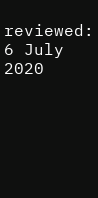reviewed: 6 July 2020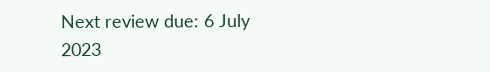Next review due: 6 July 2023